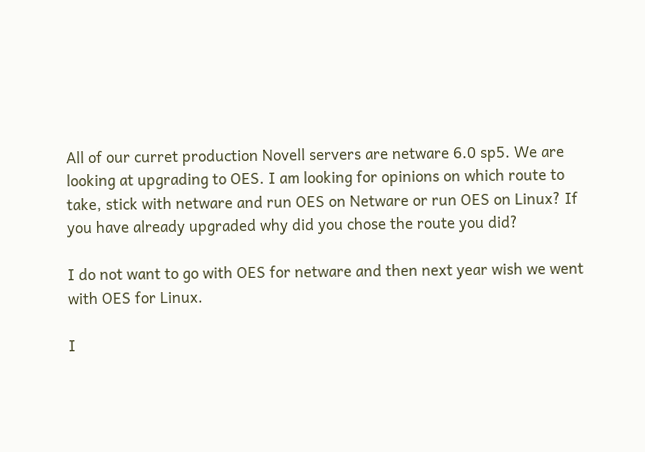All of our curret production Novell servers are netware 6.0 sp5. We are
looking at upgrading to OES. I am looking for opinions on which route to
take, stick with netware and run OES on Netware or run OES on Linux? If
you have already upgraded why did you chose the route you did?

I do not want to go with OES for netware and then next year wish we went
with OES for Linux.

I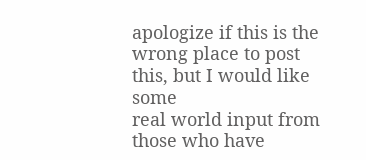apologize if this is the wrong place to post this, but I would like some
real world input from those who have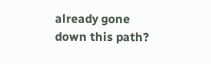already gone down this path?